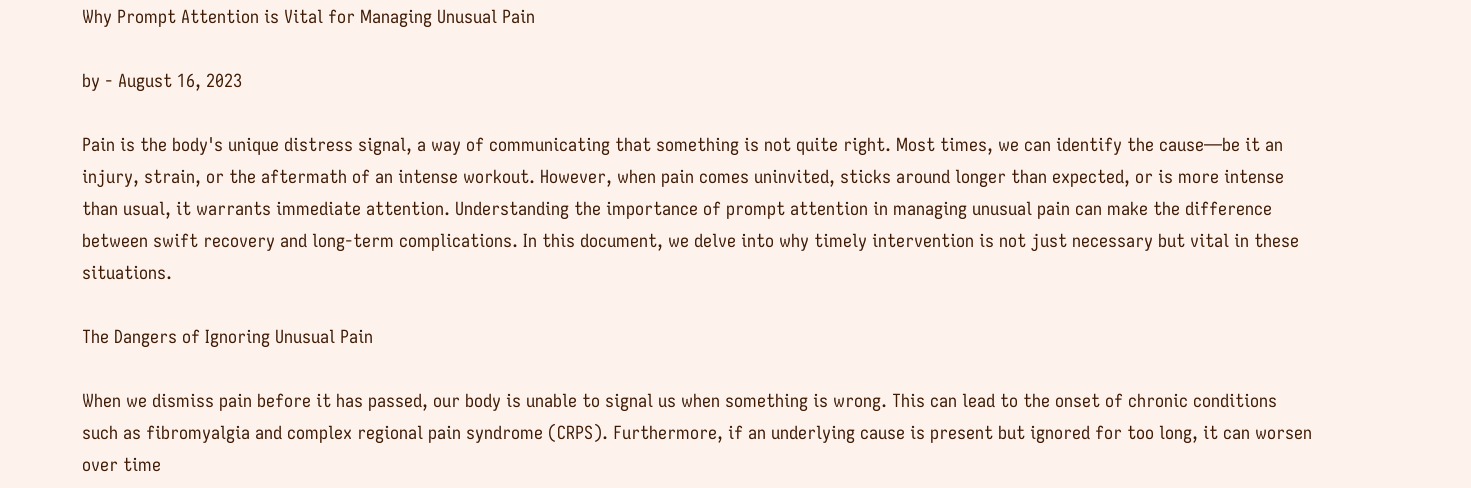Why Prompt Attention is Vital for Managing Unusual Pain

by - August 16, 2023

Pain is the body's unique distress signal, a way of communicating that something is not quite right. Most times, we can identify the cause—be it an injury, strain, or the aftermath of an intense workout. However, when pain comes uninvited, sticks around longer than expected, or is more intense than usual, it warrants immediate attention. Understanding the importance of prompt attention in managing unusual pain can make the difference between swift recovery and long-term complications. In this document, we delve into why timely intervention is not just necessary but vital in these situations.

The Dangers of Ignoring Unusual Pain

When we dismiss pain before it has passed, our body is unable to signal us when something is wrong. This can lead to the onset of chronic conditions such as fibromyalgia and complex regional pain syndrome (CRPS). Furthermore, if an underlying cause is present but ignored for too long, it can worsen over time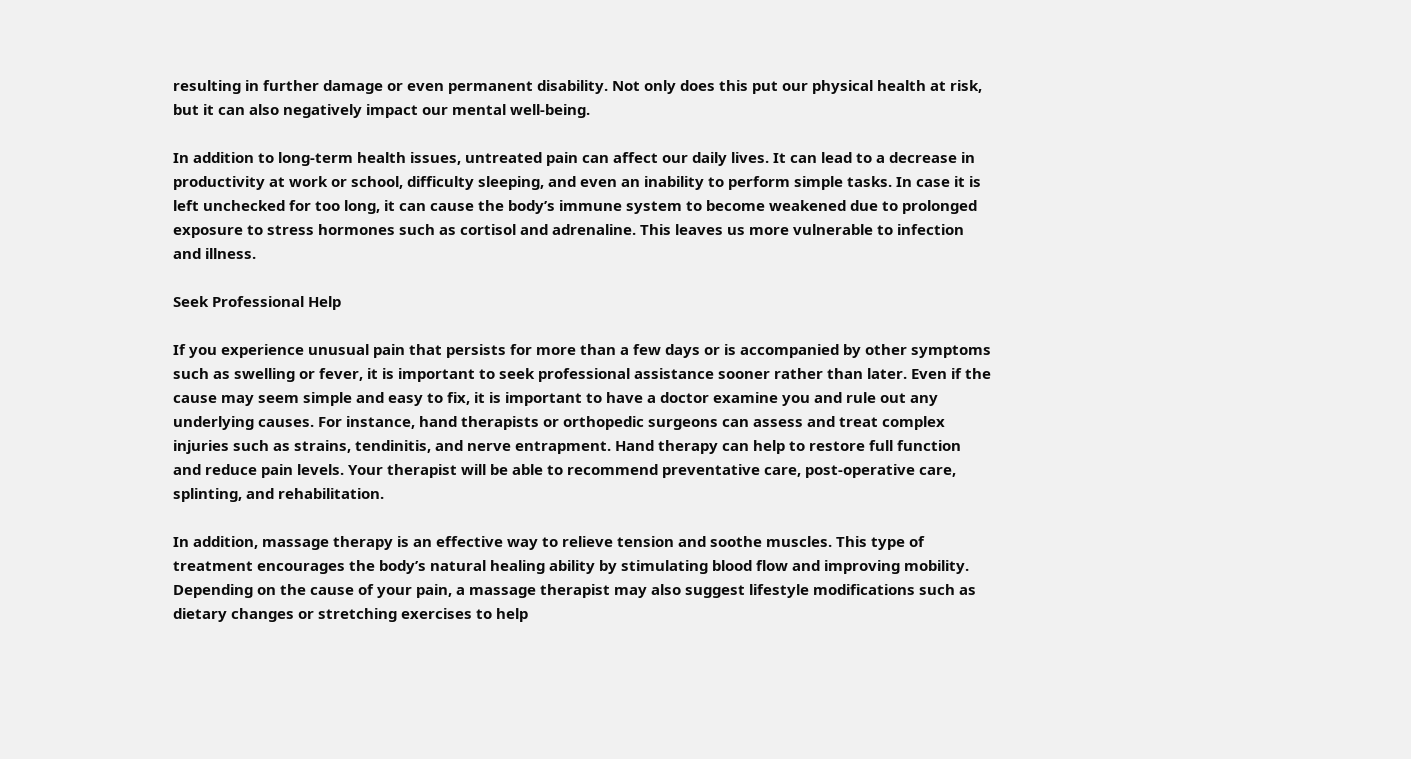resulting in further damage or even permanent disability. Not only does this put our physical health at risk, but it can also negatively impact our mental well-being.

In addition to long-term health issues, untreated pain can affect our daily lives. It can lead to a decrease in productivity at work or school, difficulty sleeping, and even an inability to perform simple tasks. In case it is left unchecked for too long, it can cause the body’s immune system to become weakened due to prolonged exposure to stress hormones such as cortisol and adrenaline. This leaves us more vulnerable to infection and illness.

Seek Professional Help

If you experience unusual pain that persists for more than a few days or is accompanied by other symptoms such as swelling or fever, it is important to seek professional assistance sooner rather than later. Even if the cause may seem simple and easy to fix, it is important to have a doctor examine you and rule out any underlying causes. For instance, hand therapists or orthopedic surgeons can assess and treat complex injuries such as strains, tendinitis, and nerve entrapment. Hand therapy can help to restore full function and reduce pain levels. Your therapist will be able to recommend preventative care, post-operative care, splinting, and rehabilitation.

In addition, massage therapy is an effective way to relieve tension and soothe muscles. This type of treatment encourages the body’s natural healing ability by stimulating blood flow and improving mobility. Depending on the cause of your pain, a massage therapist may also suggest lifestyle modifications such as dietary changes or stretching exercises to help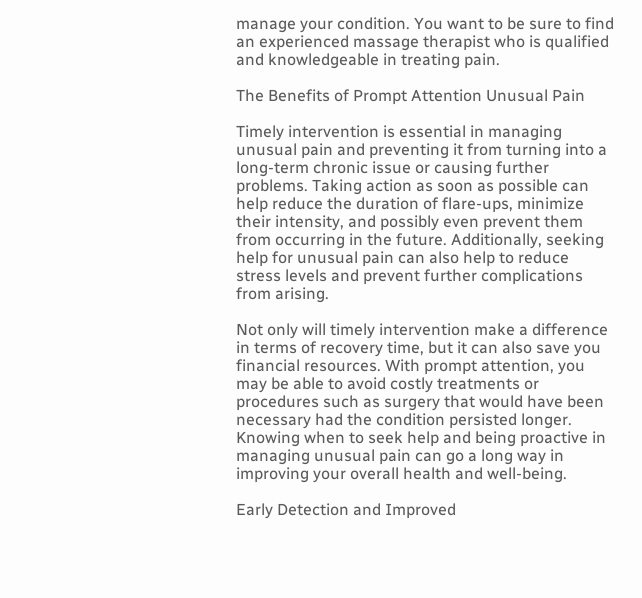manage your condition. You want to be sure to find an experienced massage therapist who is qualified and knowledgeable in treating pain.

The Benefits of Prompt Attention Unusual Pain

Timely intervention is essential in managing unusual pain and preventing it from turning into a long-term chronic issue or causing further problems. Taking action as soon as possible can help reduce the duration of flare-ups, minimize their intensity, and possibly even prevent them from occurring in the future. Additionally, seeking help for unusual pain can also help to reduce stress levels and prevent further complications from arising.

Not only will timely intervention make a difference in terms of recovery time, but it can also save you financial resources. With prompt attention, you may be able to avoid costly treatments or procedures such as surgery that would have been necessary had the condition persisted longer. Knowing when to seek help and being proactive in managing unusual pain can go a long way in improving your overall health and well-being.

Early Detection and Improved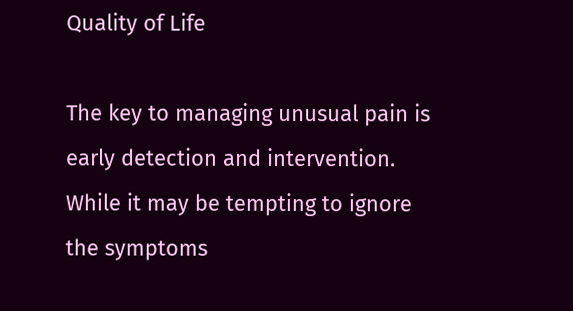Quality of Life

The key to managing unusual pain is early detection and intervention. While it may be tempting to ignore the symptoms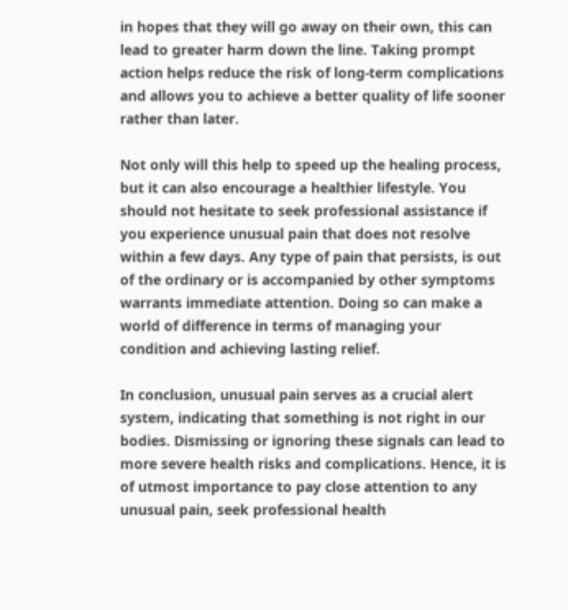in hopes that they will go away on their own, this can lead to greater harm down the line. Taking prompt action helps reduce the risk of long-term complications and allows you to achieve a better quality of life sooner rather than later.

Not only will this help to speed up the healing process, but it can also encourage a healthier lifestyle. You should not hesitate to seek professional assistance if you experience unusual pain that does not resolve within a few days. Any type of pain that persists, is out of the ordinary or is accompanied by other symptoms warrants immediate attention. Doing so can make a world of difference in terms of managing your condition and achieving lasting relief.

In conclusion, unusual pain serves as a crucial alert system, indicating that something is not right in our bodies. Dismissing or ignoring these signals can lead to more severe health risks and complications. Hence, it is of utmost importance to pay close attention to any unusual pain, seek professional health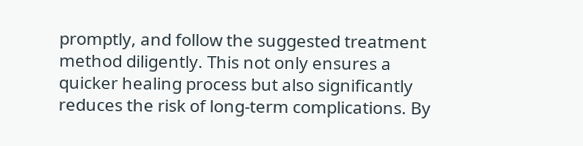promptly, and follow the suggested treatment method diligently. This not only ensures a quicker healing process but also significantly reduces the risk of long-term complications. By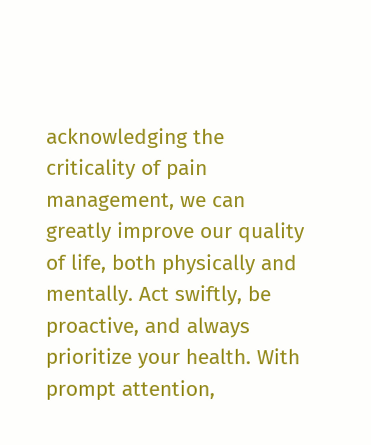acknowledging the criticality of pain management, we can greatly improve our quality of life, both physically and mentally. Act swiftly, be proactive, and always prioritize your health. With prompt attention,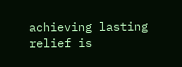achieving lasting relief is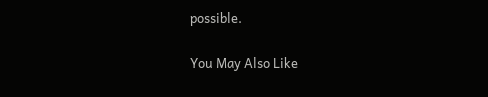possible.

You May Also Like